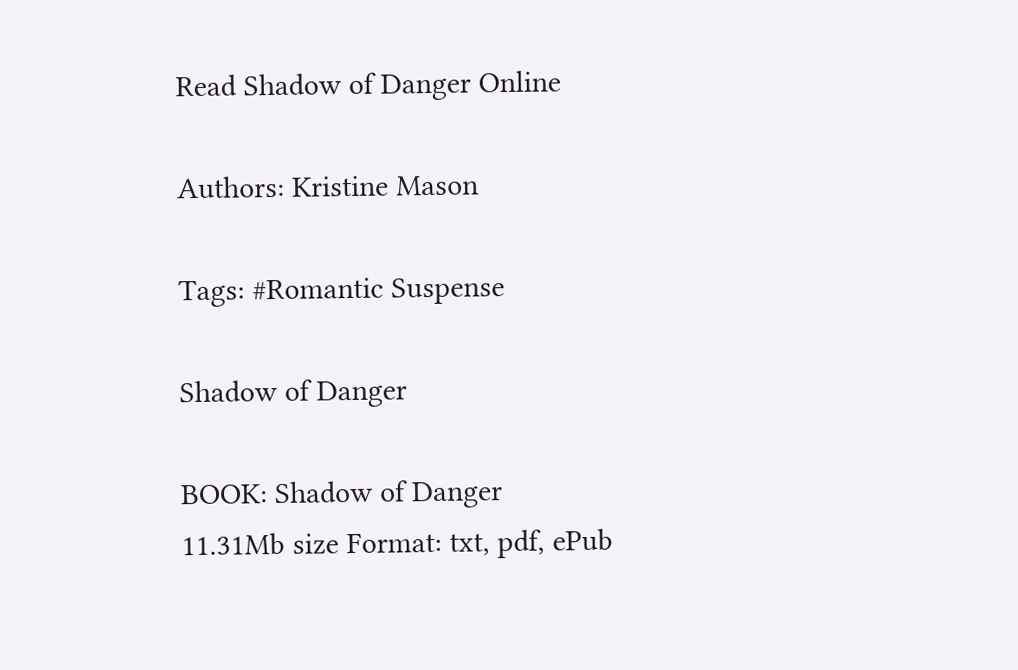Read Shadow of Danger Online

Authors: Kristine Mason

Tags: #Romantic Suspense

Shadow of Danger

BOOK: Shadow of Danger
11.31Mb size Format: txt, pdf, ePub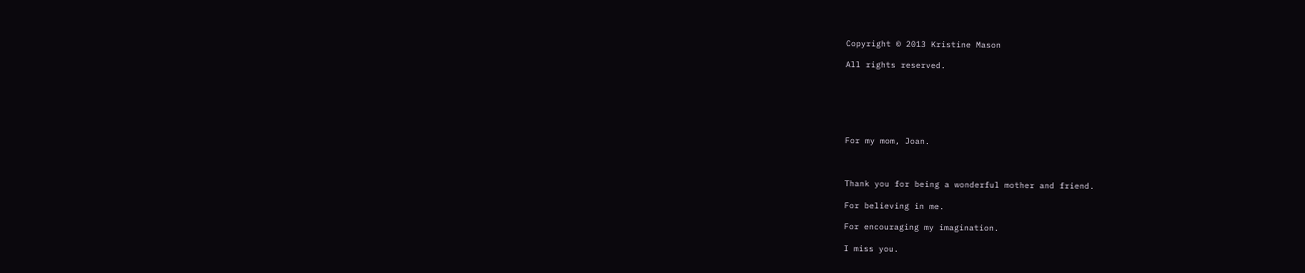Copyright © 2013 Kristine Mason

All rights reserved.






For my mom, Joan.



Thank you for being a wonderful mother and friend.

For believing in me.

For encouraging my imagination.

I miss you.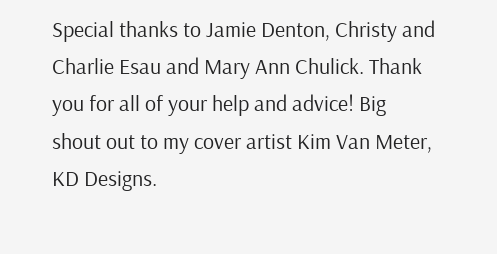Special thanks to Jamie Denton, Christy and Charlie Esau and Mary Ann Chulick. Thank you for all of your help and advice! Big shout out to my cover artist Kim Van Meter, KD Designs.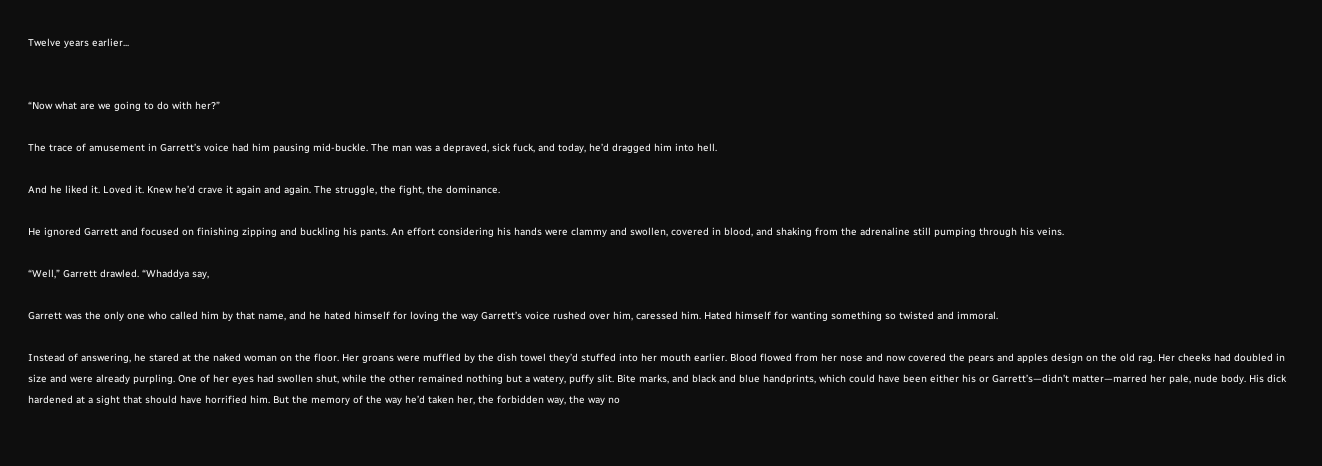Twelve years earlier...


“Now what are we going to do with her?”

The trace of amusement in Garrett’s voice had him pausing mid-buckle. The man was a depraved, sick fuck, and today, he’d dragged him into hell.

And he liked it. Loved it. Knew he’d crave it again and again. The struggle, the fight, the dominance.

He ignored Garrett and focused on finishing zipping and buckling his pants. An effort considering his hands were clammy and swollen, covered in blood, and shaking from the adrenaline still pumping through his veins.

“Well,” Garrett drawled. “Whaddya say,

Garrett was the only one who called him by that name, and he hated himself for loving the way Garrett’s voice rushed over him, caressed him. Hated himself for wanting something so twisted and immoral.

Instead of answering, he stared at the naked woman on the floor. Her groans were muffled by the dish towel they’d stuffed into her mouth earlier. Blood flowed from her nose and now covered the pears and apples design on the old rag. Her cheeks had doubled in size and were already purpling. One of her eyes had swollen shut, while the other remained nothing but a watery, puffy slit. Bite marks, and black and blue handprints, which could have been either his or Garrett’s—didn’t matter—marred her pale, nude body. His dick hardened at a sight that should have horrified him. But the memory of the way he’d taken her, the forbidden way, the way no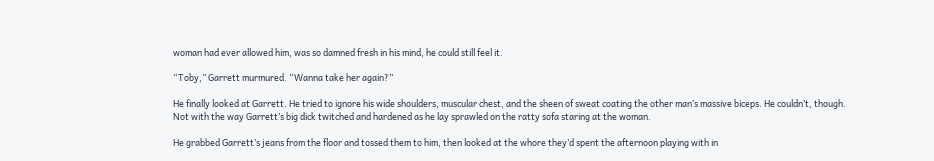woman had ever allowed him, was so damned fresh in his mind, he could still feel it.

“Toby,” Garrett murmured. “Wanna take her again?”

He finally looked at Garrett. He tried to ignore his wide shoulders, muscular chest, and the sheen of sweat coating the other man’s massive biceps. He couldn’t, though. Not with the way Garrett’s big dick twitched and hardened as he lay sprawled on the ratty sofa staring at the woman.

He grabbed Garrett’s jeans from the floor and tossed them to him, then looked at the whore they’d spent the afternoon playing with in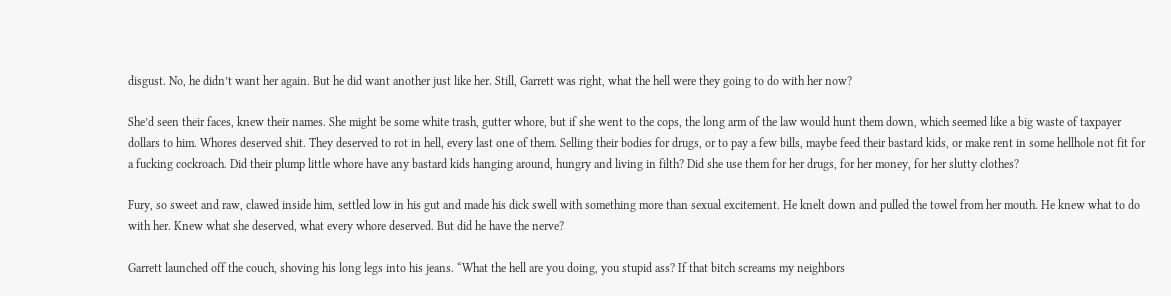disgust. No, he didn’t want her again. But he did want another just like her. Still, Garrett was right, what the hell were they going to do with her now?

She’d seen their faces, knew their names. She might be some white trash, gutter whore, but if she went to the cops, the long arm of the law would hunt them down, which seemed like a big waste of taxpayer dollars to him. Whores deserved shit. They deserved to rot in hell, every last one of them. Selling their bodies for drugs, or to pay a few bills, maybe feed their bastard kids, or make rent in some hellhole not fit for a fucking cockroach. Did their plump little whore have any bastard kids hanging around, hungry and living in filth? Did she use them for her drugs, for her money, for her slutty clothes?

Fury, so sweet and raw, clawed inside him, settled low in his gut and made his dick swell with something more than sexual excitement. He knelt down and pulled the towel from her mouth. He knew what to do with her. Knew what she deserved, what every whore deserved. But did he have the nerve?

Garrett launched off the couch, shoving his long legs into his jeans. “What the hell are you doing, you stupid ass? If that bitch screams my neighbors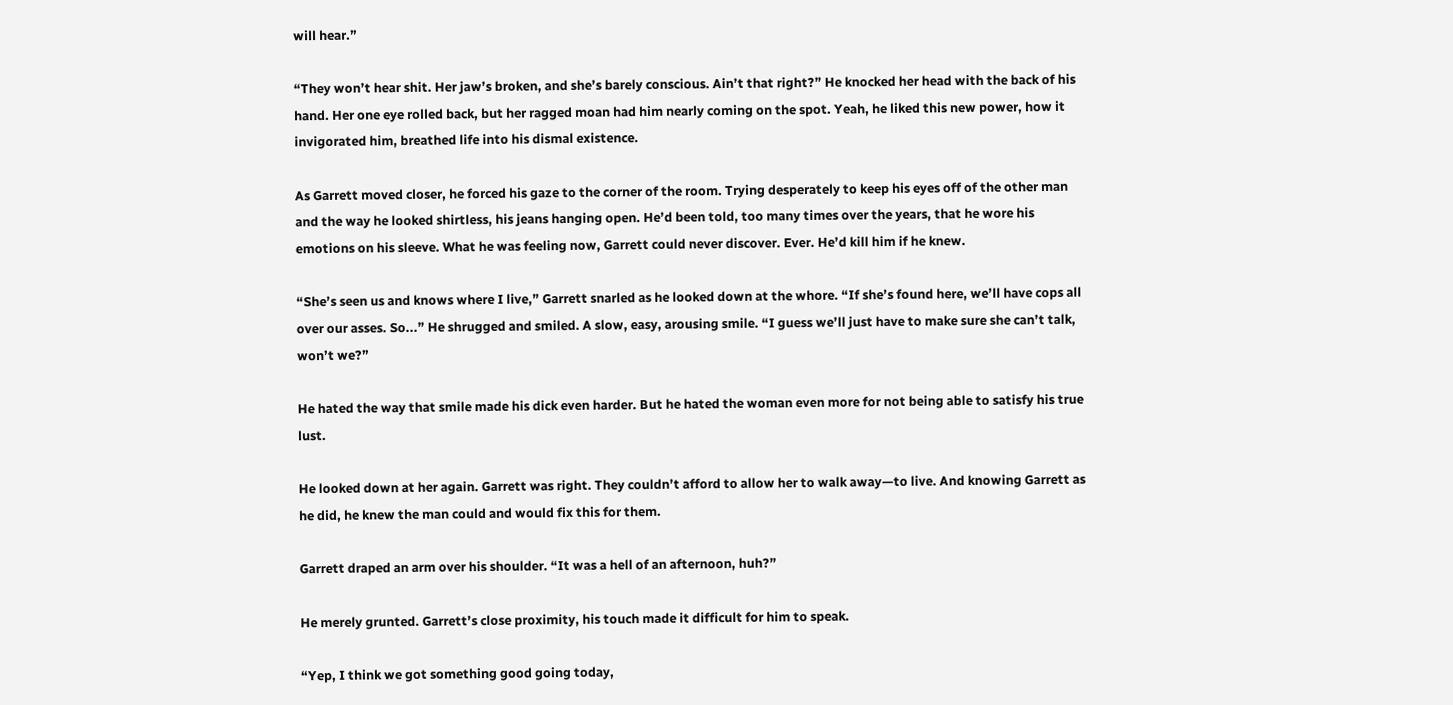will hear.”

“They won’t hear shit. Her jaw’s broken, and she’s barely conscious. Ain’t that right?” He knocked her head with the back of his hand. Her one eye rolled back, but her ragged moan had him nearly coming on the spot. Yeah, he liked this new power, how it invigorated him, breathed life into his dismal existence.

As Garrett moved closer, he forced his gaze to the corner of the room. Trying desperately to keep his eyes off of the other man and the way he looked shirtless, his jeans hanging open. He’d been told, too many times over the years, that he wore his emotions on his sleeve. What he was feeling now, Garrett could never discover. Ever. He’d kill him if he knew.

“She’s seen us and knows where I live,” Garrett snarled as he looked down at the whore. “If she’s found here, we’ll have cops all over our asses. So...” He shrugged and smiled. A slow, easy, arousing smile. “I guess we’ll just have to make sure she can’t talk, won’t we?”

He hated the way that smile made his dick even harder. But he hated the woman even more for not being able to satisfy his true lust.

He looked down at her again. Garrett was right. They couldn’t afford to allow her to walk away—to live. And knowing Garrett as he did, he knew the man could and would fix this for them.

Garrett draped an arm over his shoulder. “It was a hell of an afternoon, huh?”

He merely grunted. Garrett’s close proximity, his touch made it difficult for him to speak.

“Yep, I think we got something good going today,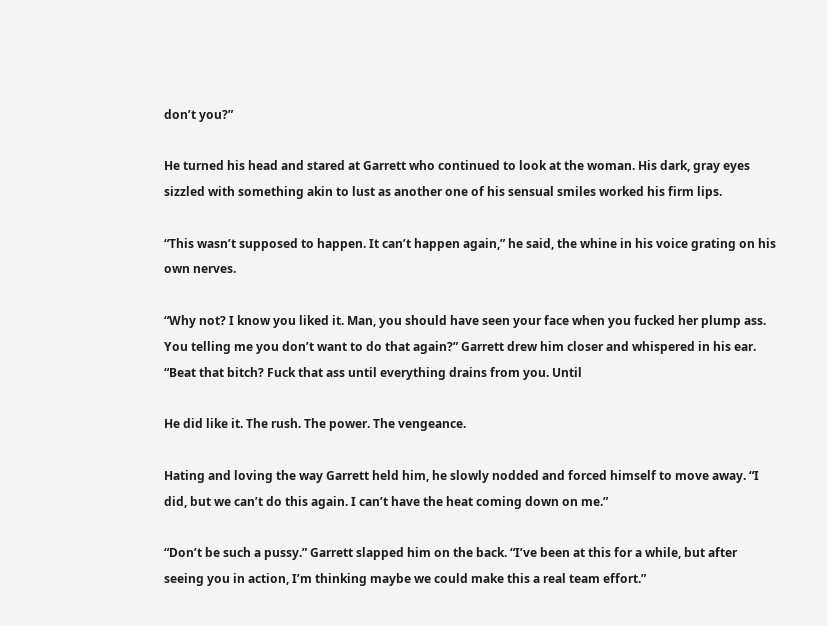don’t you?”

He turned his head and stared at Garrett who continued to look at the woman. His dark, gray eyes sizzled with something akin to lust as another one of his sensual smiles worked his firm lips.

“This wasn’t supposed to happen. It can’t happen again,” he said, the whine in his voice grating on his own nerves.

“Why not? I know you liked it. Man, you should have seen your face when you fucked her plump ass. You telling me you don’t want to do that again?” Garrett drew him closer and whispered in his ear. “Beat that bitch? Fuck that ass until everything drains from you. Until

He did like it. The rush. The power. The vengeance.

Hating and loving the way Garrett held him, he slowly nodded and forced himself to move away. “I did, but we can’t do this again. I can’t have the heat coming down on me.”

“Don’t be such a pussy.” Garrett slapped him on the back. “I’ve been at this for a while, but after seeing you in action, I’m thinking maybe we could make this a real team effort.”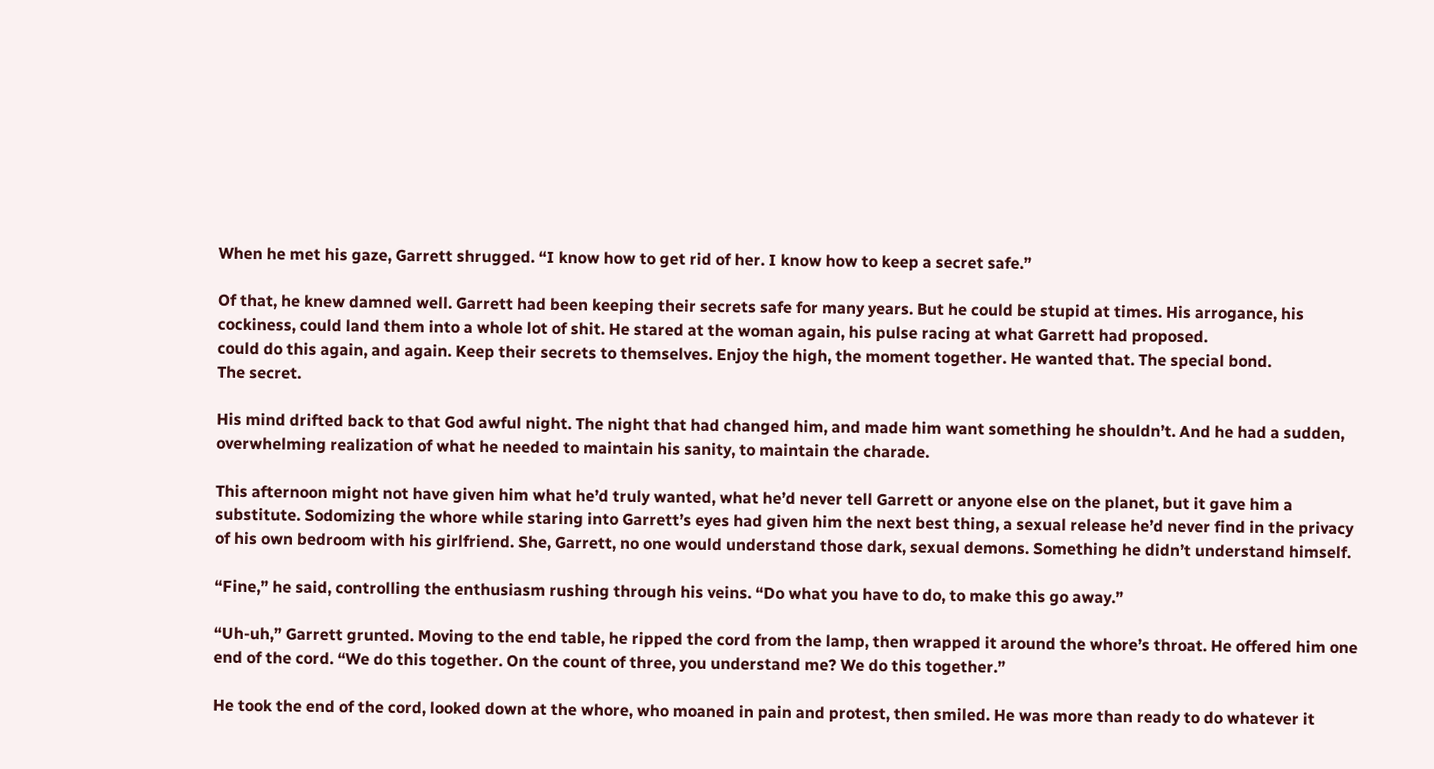When he met his gaze, Garrett shrugged. “I know how to get rid of her. I know how to keep a secret safe.”

Of that, he knew damned well. Garrett had been keeping their secrets safe for many years. But he could be stupid at times. His arrogance, his cockiness, could land them into a whole lot of shit. He stared at the woman again, his pulse racing at what Garrett had proposed.
could do this again, and again. Keep their secrets to themselves. Enjoy the high, the moment together. He wanted that. The special bond.
The secret.

His mind drifted back to that God awful night. The night that had changed him, and made him want something he shouldn’t. And he had a sudden, overwhelming realization of what he needed to maintain his sanity, to maintain the charade.

This afternoon might not have given him what he’d truly wanted, what he’d never tell Garrett or anyone else on the planet, but it gave him a substitute. Sodomizing the whore while staring into Garrett’s eyes had given him the next best thing, a sexual release he’d never find in the privacy of his own bedroom with his girlfriend. She, Garrett, no one would understand those dark, sexual demons. Something he didn’t understand himself.

“Fine,” he said, controlling the enthusiasm rushing through his veins. “Do what you have to do, to make this go away.”

“Uh-uh,” Garrett grunted. Moving to the end table, he ripped the cord from the lamp, then wrapped it around the whore’s throat. He offered him one end of the cord. “We do this together. On the count of three, you understand me? We do this together.”

He took the end of the cord, looked down at the whore, who moaned in pain and protest, then smiled. He was more than ready to do whatever it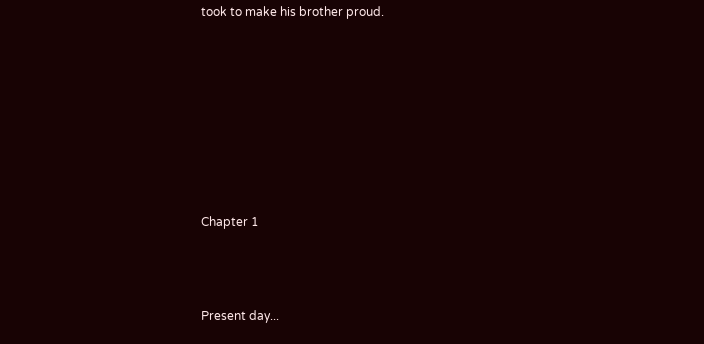took to make his brother proud.








Chapter 1



Present day...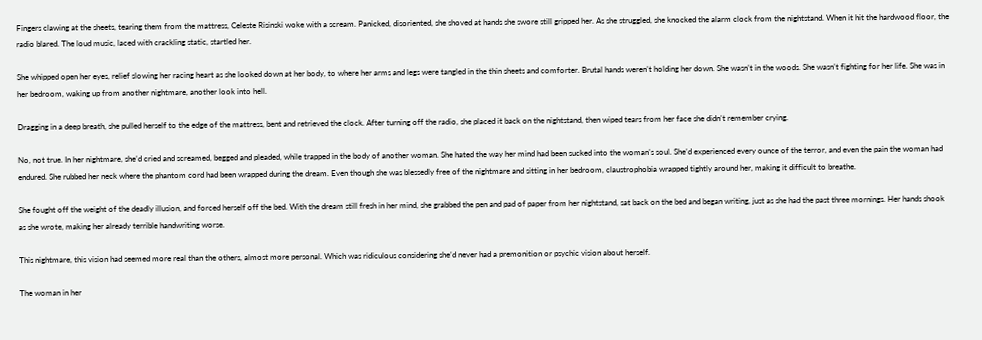Fingers clawing at the sheets, tearing them from the mattress, Celeste Risinski woke with a scream. Panicked, disoriented, she shoved at hands she swore still gripped her. As she struggled, she knocked the alarm clock from the nightstand. When it hit the hardwood floor, the radio blared. The loud music, laced with crackling static, startled her.

She whipped open her eyes, relief slowing her racing heart as she looked down at her body, to where her arms and legs were tangled in the thin sheets and comforter. Brutal hands weren’t holding her down. She wasn’t in the woods. She wasn’t fighting for her life. She was in her bedroom, waking up from another nightmare, another look into hell.

Dragging in a deep breath, she pulled herself to the edge of the mattress, bent and retrieved the clock. After turning off the radio, she placed it back on the nightstand, then wiped tears from her face she didn’t remember crying.

No, not true. In her nightmare, she’d cried and screamed, begged and pleaded, while trapped in the body of another woman. She hated the way her mind had been sucked into the woman’s soul. She’d experienced every ounce of the terror, and even the pain the woman had endured. She rubbed her neck where the phantom cord had been wrapped during the dream. Even though she was blessedly free of the nightmare and sitting in her bedroom, claustrophobia wrapped tightly around her, making it difficult to breathe.

She fought off the weight of the deadly illusion, and forced herself off the bed. With the dream still fresh in her mind, she grabbed the pen and pad of paper from her nightstand, sat back on the bed and began writing, just as she had the past three mornings. Her hands shook as she wrote, making her already terrible handwriting worse.

This nightmare, this vision had seemed more real than the others, almost more personal. Which was ridiculous considering she’d never had a premonition or psychic vision about herself.

The woman in her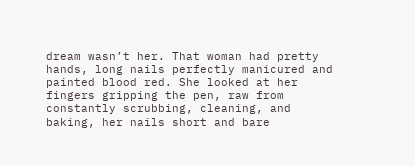dream wasn’t her. That woman had pretty hands, long nails perfectly manicured and painted blood red. She looked at her fingers gripping the pen, raw from constantly scrubbing, cleaning, and baking, her nails short and bare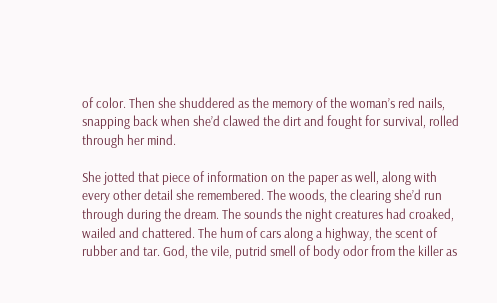of color. Then she shuddered as the memory of the woman’s red nails, snapping back when she’d clawed the dirt and fought for survival, rolled through her mind.

She jotted that piece of information on the paper as well, along with every other detail she remembered. The woods, the clearing she’d run through during the dream. The sounds the night creatures had croaked, wailed and chattered. The hum of cars along a highway, the scent of rubber and tar. God, the vile, putrid smell of body odor from the killer as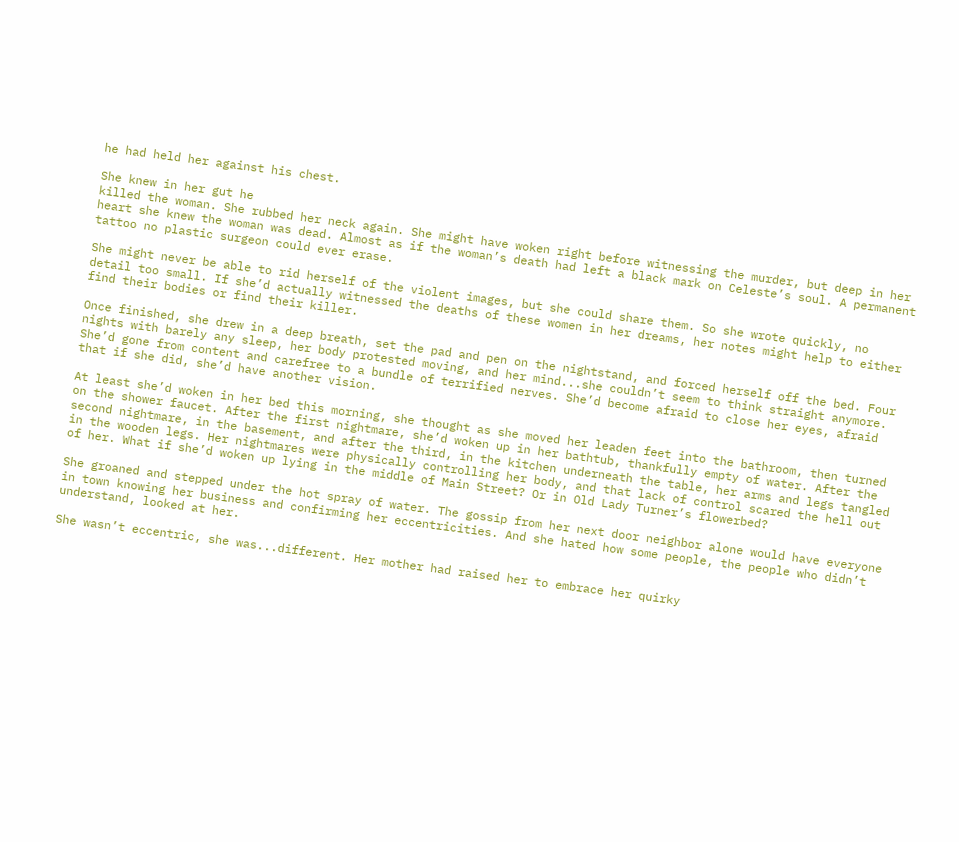he had held her against his chest.

She knew in her gut he
killed the woman. She rubbed her neck again. She might have woken right before witnessing the murder, but deep in her heart she knew the woman was dead. Almost as if the woman’s death had left a black mark on Celeste’s soul. A permanent tattoo no plastic surgeon could ever erase.

She might never be able to rid herself of the violent images, but she could share them. So she wrote quickly, no detail too small. If she’d actually witnessed the deaths of these women in her dreams, her notes might help to either find their bodies or find their killer.

Once finished, she drew in a deep breath, set the pad and pen on the nightstand, and forced herself off the bed. Four nights with barely any sleep, her body protested moving, and her mind...she couldn’t seem to think straight anymore. She’d gone from content and carefree to a bundle of terrified nerves. She’d become afraid to close her eyes, afraid that if she did, she’d have another vision.

At least she’d woken in her bed this morning, she thought as she moved her leaden feet into the bathroom, then turned on the shower faucet. After the first nightmare, she’d woken up in her bathtub, thankfully empty of water. After the second nightmare, in the basement, and after the third, in the kitchen underneath the table, her arms and legs tangled in the wooden legs. Her nightmares were physically controlling her body, and that lack of control scared the hell out of her. What if she’d woken up lying in the middle of Main Street? Or in Old Lady Turner’s flowerbed?

She groaned and stepped under the hot spray of water. The gossip from her next door neighbor alone would have everyone in town knowing her business and confirming her eccentricities. And she hated how some people, the people who didn’t understand, looked at her.

She wasn’t eccentric, she was...different. Her mother had raised her to embrace her quirky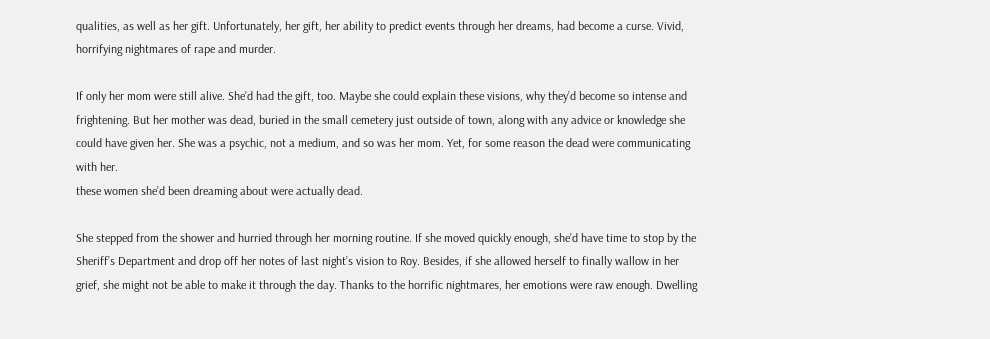qualities, as well as her gift. Unfortunately, her gift, her ability to predict events through her dreams, had become a curse. Vivid, horrifying nightmares of rape and murder.

If only her mom were still alive. She’d had the gift, too. Maybe she could explain these visions, why they’d become so intense and frightening. But her mother was dead, buried in the small cemetery just outside of town, along with any advice or knowledge she could have given her. She was a psychic, not a medium, and so was her mom. Yet, for some reason the dead were communicating with her.
these women she’d been dreaming about were actually dead.

She stepped from the shower and hurried through her morning routine. If she moved quickly enough, she’d have time to stop by the Sheriff’s Department and drop off her notes of last night’s vision to Roy. Besides, if she allowed herself to finally wallow in her grief, she might not be able to make it through the day. Thanks to the horrific nightmares, her emotions were raw enough. Dwelling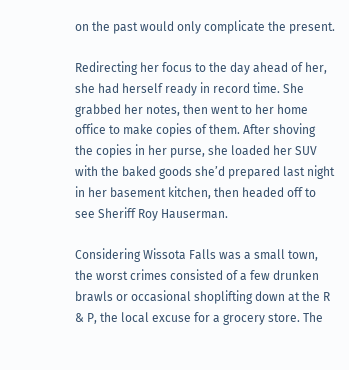on the past would only complicate the present.

Redirecting her focus to the day ahead of her, she had herself ready in record time. She grabbed her notes, then went to her home office to make copies of them. After shoving the copies in her purse, she loaded her SUV with the baked goods she’d prepared last night in her basement kitchen, then headed off to see Sheriff Roy Hauserman.

Considering Wissota Falls was a small town, the worst crimes consisted of a few drunken brawls or occasional shoplifting down at the R & P, the local excuse for a grocery store. The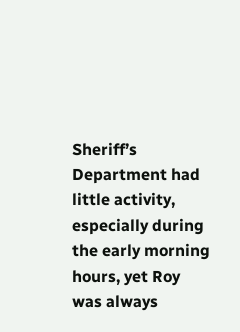Sheriff’s Department had little activity, especially during the early morning hours, yet Roy was always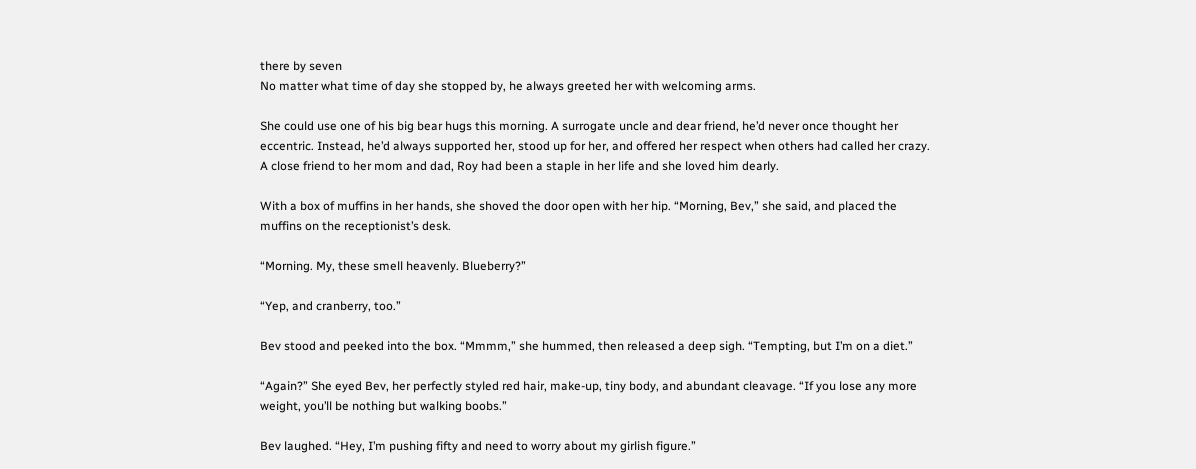there by seven
No matter what time of day she stopped by, he always greeted her with welcoming arms.

She could use one of his big bear hugs this morning. A surrogate uncle and dear friend, he’d never once thought her eccentric. Instead, he’d always supported her, stood up for her, and offered her respect when others had called her crazy. A close friend to her mom and dad, Roy had been a staple in her life and she loved him dearly.

With a box of muffins in her hands, she shoved the door open with her hip. “Morning, Bev,” she said, and placed the muffins on the receptionist’s desk.

“Morning. My, these smell heavenly. Blueberry?”

“Yep, and cranberry, too.”

Bev stood and peeked into the box. “Mmmm,” she hummed, then released a deep sigh. “Tempting, but I’m on a diet.”

“Again?” She eyed Bev, her perfectly styled red hair, make-up, tiny body, and abundant cleavage. “If you lose any more weight, you’ll be nothing but walking boobs.”

Bev laughed. “Hey, I’m pushing fifty and need to worry about my girlish figure.”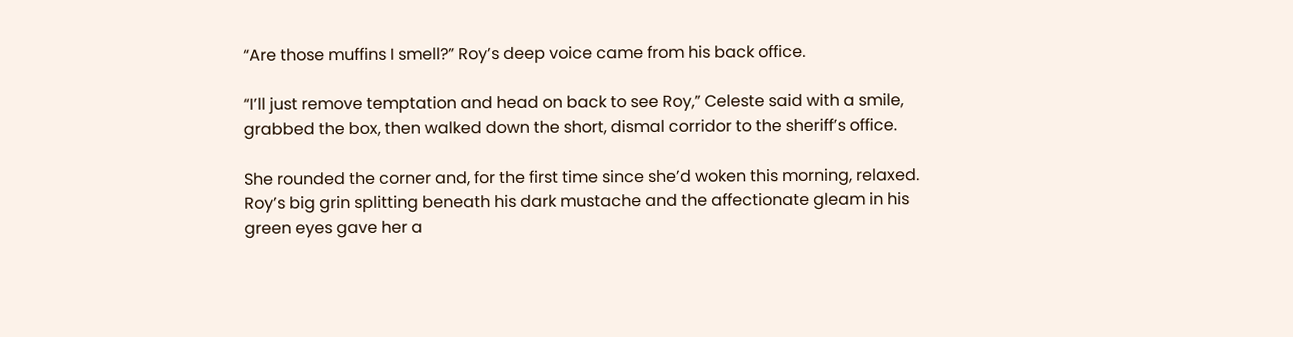“Are those muffins I smell?” Roy’s deep voice came from his back office.

“I’ll just remove temptation and head on back to see Roy,” Celeste said with a smile, grabbed the box, then walked down the short, dismal corridor to the sheriff’s office.

She rounded the corner and, for the first time since she’d woken this morning, relaxed. Roy’s big grin splitting beneath his dark mustache and the affectionate gleam in his green eyes gave her a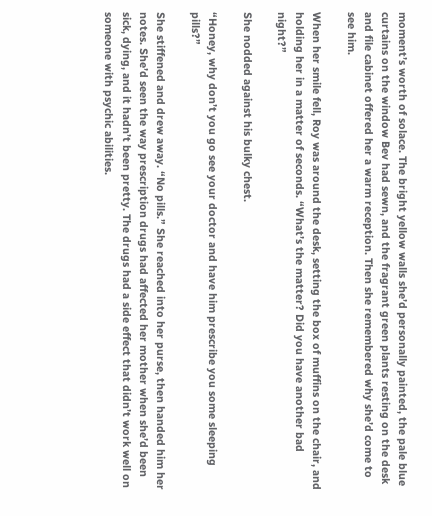moment’s worth of solace. The bright yellow walls she’d personally painted, the pale blue curtains on the window Bev had sewn, and the fragrant green plants resting on the desk and file cabinet offered her a warm reception. Then she remembered why she’d come to see him.

When her smile fell, Roy was around the desk, setting the box of muffins on the chair, and holding her in a matter of seconds. “What’s the matter? Did you have another bad night?”

She nodded against his bulky chest.

“Honey, why don’t you go see your doctor and have him prescribe you some sleeping pills?”

She stiffened and drew away. “No pills.” She reached into her purse, then handed him her notes. She’d seen the way prescription drugs had affected her mother when she’d been sick, dying, and it hadn’t been pretty. The drugs had a side effect that didn’t work well on someone with psychic abilities.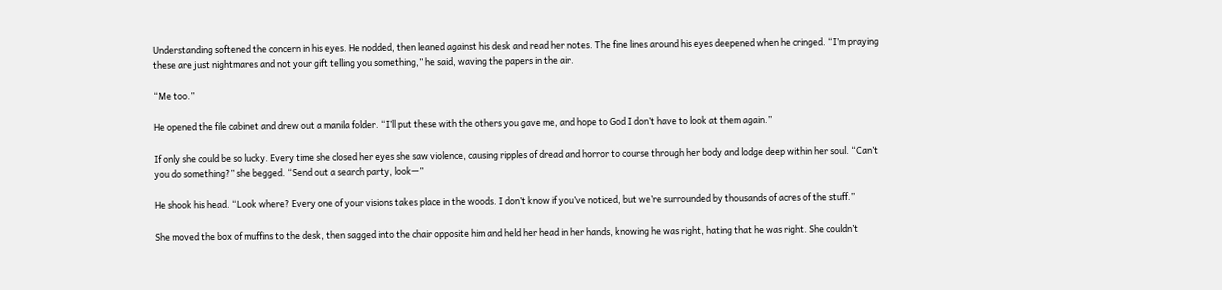Understanding softened the concern in his eyes. He nodded, then leaned against his desk and read her notes. The fine lines around his eyes deepened when he cringed. “I’m praying these are just nightmares and not your gift telling you something,” he said, waving the papers in the air.

“Me too.”

He opened the file cabinet and drew out a manila folder. “I’ll put these with the others you gave me, and hope to God I don’t have to look at them again.”

If only she could be so lucky. Every time she closed her eyes she saw violence, causing ripples of dread and horror to course through her body and lodge deep within her soul. “Can’t you do something?” she begged. “Send out a search party, look—”

He shook his head. “Look where? Every one of your visions takes place in the woods. I don’t know if you’ve noticed, but we’re surrounded by thousands of acres of the stuff.”

She moved the box of muffins to the desk, then sagged into the chair opposite him and held her head in her hands, knowing he was right, hating that he was right. She couldn’t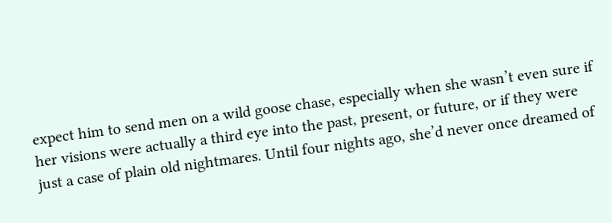expect him to send men on a wild goose chase, especially when she wasn’t even sure if her visions were actually a third eye into the past, present, or future, or if they were just a case of plain old nightmares. Until four nights ago, she’d never once dreamed of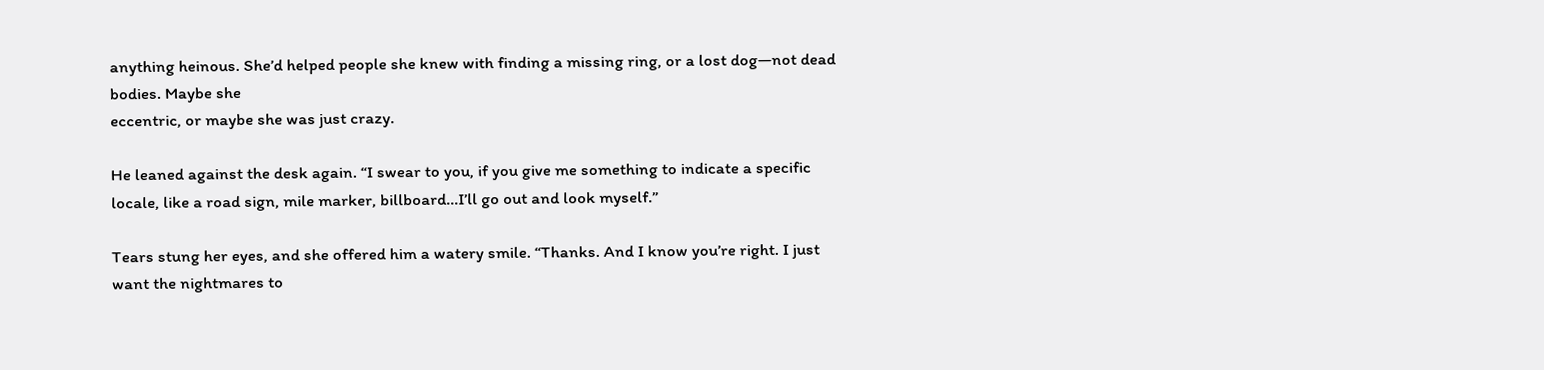anything heinous. She’d helped people she knew with finding a missing ring, or a lost dog—not dead bodies. Maybe she
eccentric, or maybe she was just crazy.

He leaned against the desk again. “I swear to you, if you give me something to indicate a specific locale, like a road sign, mile marker, billboard...I’ll go out and look myself.”

Tears stung her eyes, and she offered him a watery smile. “Thanks. And I know you’re right. I just want the nightmares to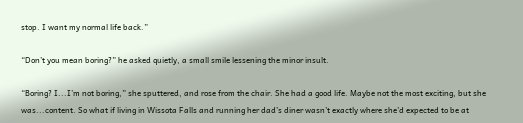stop. I want my normal life back.”

“Don’t you mean boring?” he asked quietly, a small smile lessening the minor insult.

“Boring? I...I’m not boring,” she sputtered, and rose from the chair. She had a good life. Maybe not the most exciting, but she was...content. So what if living in Wissota Falls and running her dad’s diner wasn’t exactly where she’d expected to be at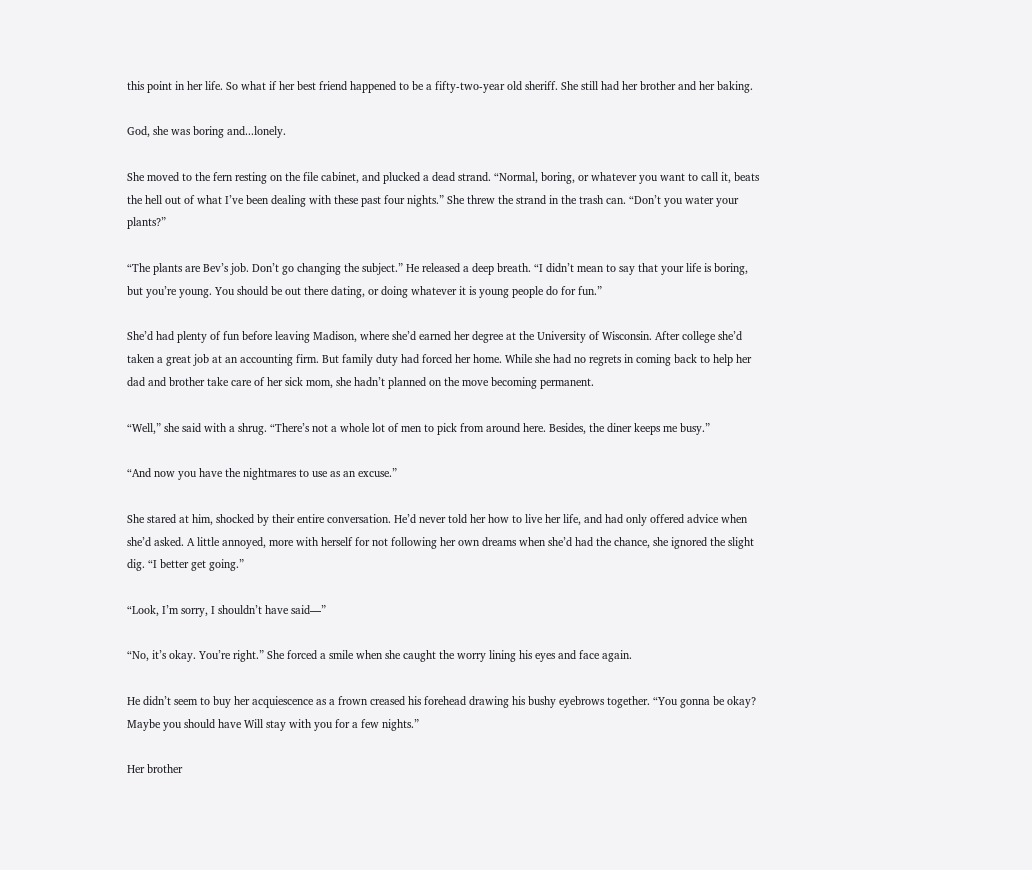this point in her life. So what if her best friend happened to be a fifty-two-year old sheriff. She still had her brother and her baking.

God, she was boring and...lonely.

She moved to the fern resting on the file cabinet, and plucked a dead strand. “Normal, boring, or whatever you want to call it, beats the hell out of what I’ve been dealing with these past four nights.” She threw the strand in the trash can. “Don’t you water your plants?”

“The plants are Bev’s job. Don’t go changing the subject.” He released a deep breath. “I didn’t mean to say that your life is boring, but you’re young. You should be out there dating, or doing whatever it is young people do for fun.”

She’d had plenty of fun before leaving Madison, where she’d earned her degree at the University of Wisconsin. After college she’d taken a great job at an accounting firm. But family duty had forced her home. While she had no regrets in coming back to help her dad and brother take care of her sick mom, she hadn’t planned on the move becoming permanent.

“Well,” she said with a shrug. “There’s not a whole lot of men to pick from around here. Besides, the diner keeps me busy.”

“And now you have the nightmares to use as an excuse.”

She stared at him, shocked by their entire conversation. He’d never told her how to live her life, and had only offered advice when she’d asked. A little annoyed, more with herself for not following her own dreams when she’d had the chance, she ignored the slight dig. “I better get going.”

“Look, I’m sorry, I shouldn’t have said—”

“No, it’s okay. You’re right.” She forced a smile when she caught the worry lining his eyes and face again.

He didn’t seem to buy her acquiescence as a frown creased his forehead drawing his bushy eyebrows together. “You gonna be okay? Maybe you should have Will stay with you for a few nights.”

Her brother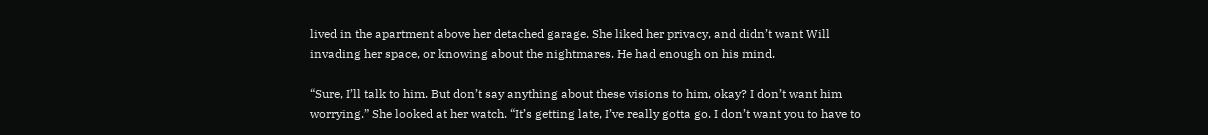lived in the apartment above her detached garage. She liked her privacy, and didn’t want Will invading her space, or knowing about the nightmares. He had enough on his mind.

“Sure, I’ll talk to him. But don’t say anything about these visions to him, okay? I don’t want him worrying.” She looked at her watch. “It’s getting late, I’ve really gotta go. I don’t want you to have to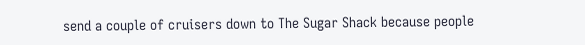send a couple of cruisers down to The Sugar Shack because people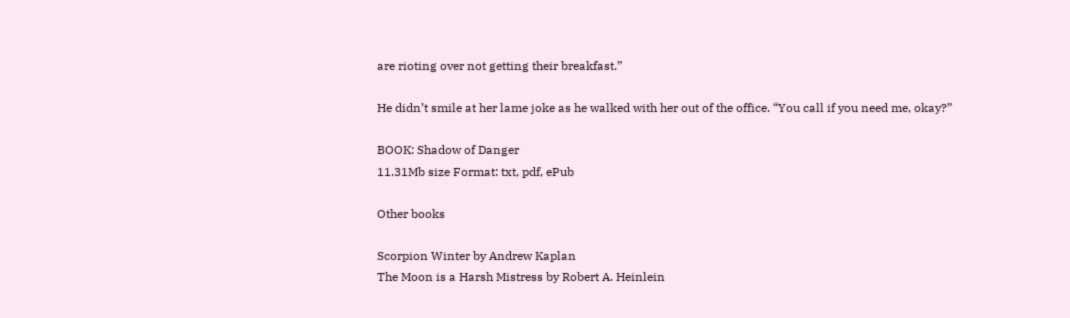are rioting over not getting their breakfast.”

He didn’t smile at her lame joke as he walked with her out of the office. “You call if you need me, okay?”

BOOK: Shadow of Danger
11.31Mb size Format: txt, pdf, ePub

Other books

Scorpion Winter by Andrew Kaplan
The Moon is a Harsh Mistress by Robert A. Heinlein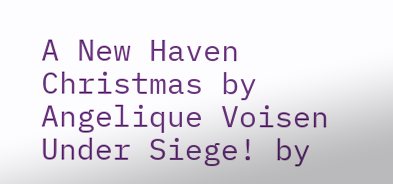A New Haven Christmas by Angelique Voisen
Under Siege! by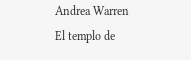Andrea Warren
El templo de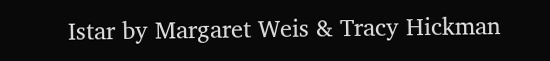Istar by Margaret Weis & Tracy Hickman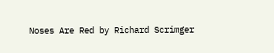Noses Are Red by Richard Scrimger